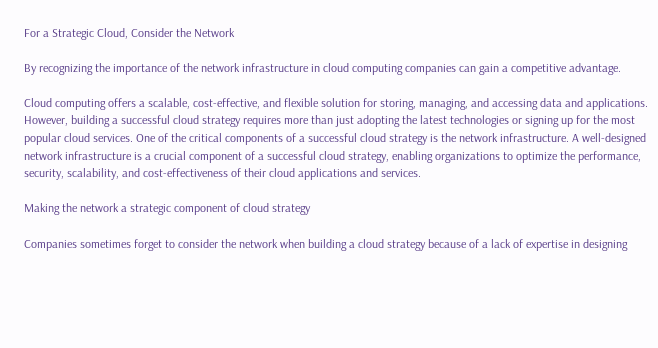For a Strategic Cloud, Consider the Network

By recognizing the importance of the network infrastructure in cloud computing companies can gain a competitive advantage.

Cloud computing offers a scalable, cost-effective, and flexible solution for storing, managing, and accessing data and applications. However, building a successful cloud strategy requires more than just adopting the latest technologies or signing up for the most popular cloud services. One of the critical components of a successful cloud strategy is the network infrastructure. A well-designed network infrastructure is a crucial component of a successful cloud strategy, enabling organizations to optimize the performance, security, scalability, and cost-effectiveness of their cloud applications and services.

Making the network a strategic component of cloud strategy

Companies sometimes forget to consider the network when building a cloud strategy because of a lack of expertise in designing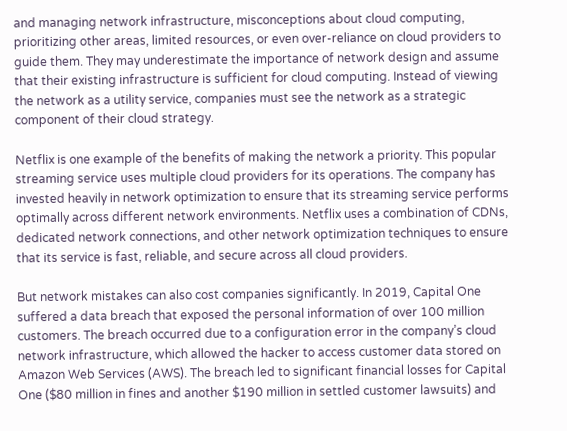and managing network infrastructure, misconceptions about cloud computing, prioritizing other areas, limited resources, or even over-reliance on cloud providers to guide them. They may underestimate the importance of network design and assume that their existing infrastructure is sufficient for cloud computing. Instead of viewing the network as a utility service, companies must see the network as a strategic component of their cloud strategy.

Netflix is one example of the benefits of making the network a priority. This popular streaming service uses multiple cloud providers for its operations. The company has invested heavily in network optimization to ensure that its streaming service performs optimally across different network environments. Netflix uses a combination of CDNs, dedicated network connections, and other network optimization techniques to ensure that its service is fast, reliable, and secure across all cloud providers.

But network mistakes can also cost companies significantly. In 2019, Capital One suffered a data breach that exposed the personal information of over 100 million customers. The breach occurred due to a configuration error in the company’s cloud network infrastructure, which allowed the hacker to access customer data stored on Amazon Web Services (AWS). The breach led to significant financial losses for Capital One ($80 million in fines and another $190 million in settled customer lawsuits) and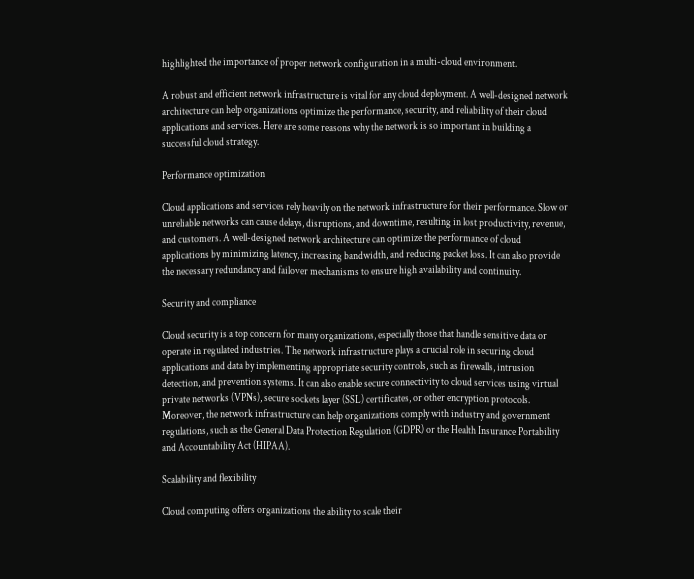highlighted the importance of proper network configuration in a multi-cloud environment.

A robust and efficient network infrastructure is vital for any cloud deployment. A well-designed network architecture can help organizations optimize the performance, security, and reliability of their cloud applications and services. Here are some reasons why the network is so important in building a successful cloud strategy.

Performance optimization

Cloud applications and services rely heavily on the network infrastructure for their performance. Slow or unreliable networks can cause delays, disruptions, and downtime, resulting in lost productivity, revenue, and customers. A well-designed network architecture can optimize the performance of cloud applications by minimizing latency, increasing bandwidth, and reducing packet loss. It can also provide the necessary redundancy and failover mechanisms to ensure high availability and continuity.

Security and compliance

Cloud security is a top concern for many organizations, especially those that handle sensitive data or operate in regulated industries. The network infrastructure plays a crucial role in securing cloud applications and data by implementing appropriate security controls, such as firewalls, intrusion detection, and prevention systems. It can also enable secure connectivity to cloud services using virtual private networks (VPNs), secure sockets layer (SSL) certificates, or other encryption protocols. Moreover, the network infrastructure can help organizations comply with industry and government regulations, such as the General Data Protection Regulation (GDPR) or the Health Insurance Portability and Accountability Act (HIPAA).

Scalability and flexibility

Cloud computing offers organizations the ability to scale their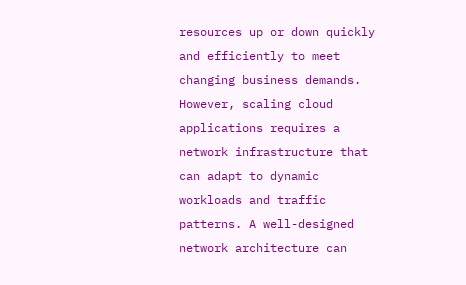resources up or down quickly and efficiently to meet changing business demands. However, scaling cloud applications requires a network infrastructure that can adapt to dynamic workloads and traffic patterns. A well-designed network architecture can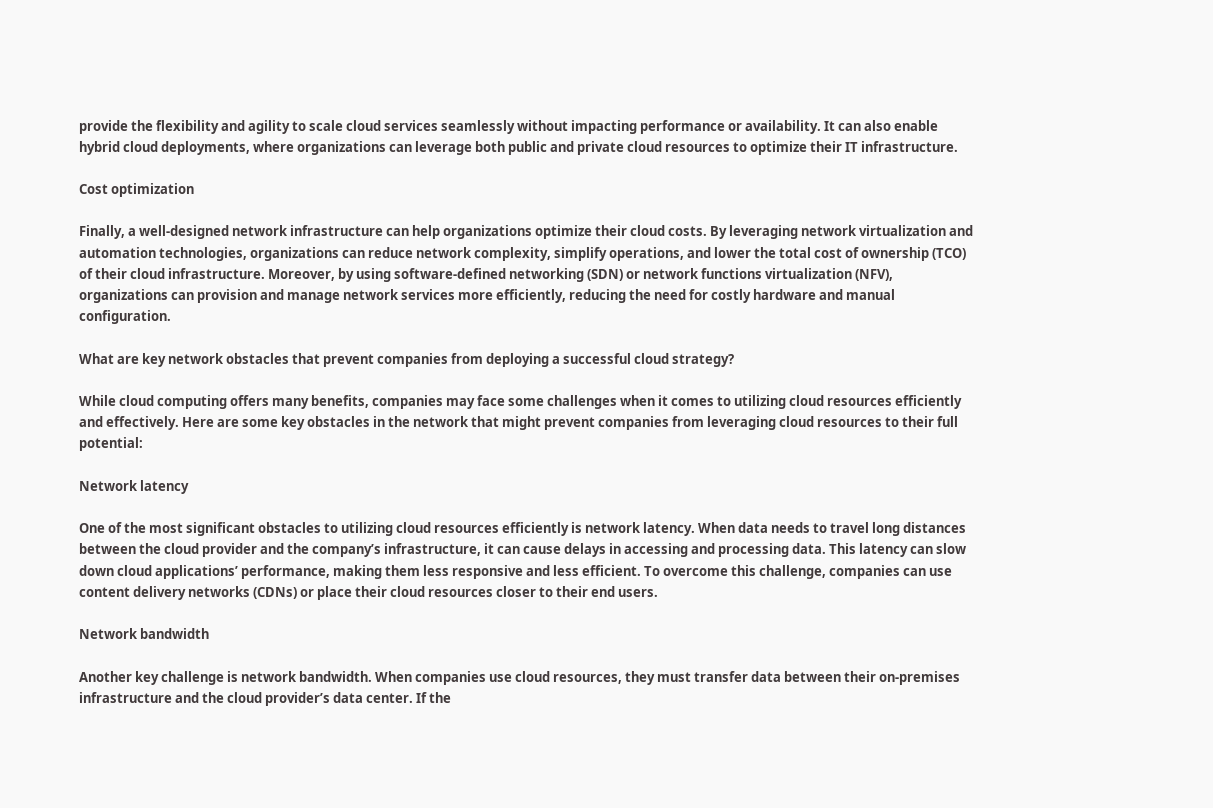provide the flexibility and agility to scale cloud services seamlessly without impacting performance or availability. It can also enable hybrid cloud deployments, where organizations can leverage both public and private cloud resources to optimize their IT infrastructure.

Cost optimization

Finally, a well-designed network infrastructure can help organizations optimize their cloud costs. By leveraging network virtualization and automation technologies, organizations can reduce network complexity, simplify operations, and lower the total cost of ownership (TCO) of their cloud infrastructure. Moreover, by using software-defined networking (SDN) or network functions virtualization (NFV), organizations can provision and manage network services more efficiently, reducing the need for costly hardware and manual configuration.

What are key network obstacles that prevent companies from deploying a successful cloud strategy?

While cloud computing offers many benefits, companies may face some challenges when it comes to utilizing cloud resources efficiently and effectively. Here are some key obstacles in the network that might prevent companies from leveraging cloud resources to their full potential:

Network latency

One of the most significant obstacles to utilizing cloud resources efficiently is network latency. When data needs to travel long distances between the cloud provider and the company’s infrastructure, it can cause delays in accessing and processing data. This latency can slow down cloud applications’ performance, making them less responsive and less efficient. To overcome this challenge, companies can use content delivery networks (CDNs) or place their cloud resources closer to their end users.

Network bandwidth

Another key challenge is network bandwidth. When companies use cloud resources, they must transfer data between their on-premises infrastructure and the cloud provider’s data center. If the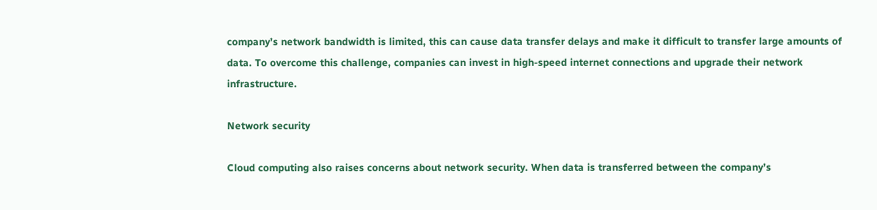company’s network bandwidth is limited, this can cause data transfer delays and make it difficult to transfer large amounts of data. To overcome this challenge, companies can invest in high-speed internet connections and upgrade their network infrastructure.

Network security

Cloud computing also raises concerns about network security. When data is transferred between the company’s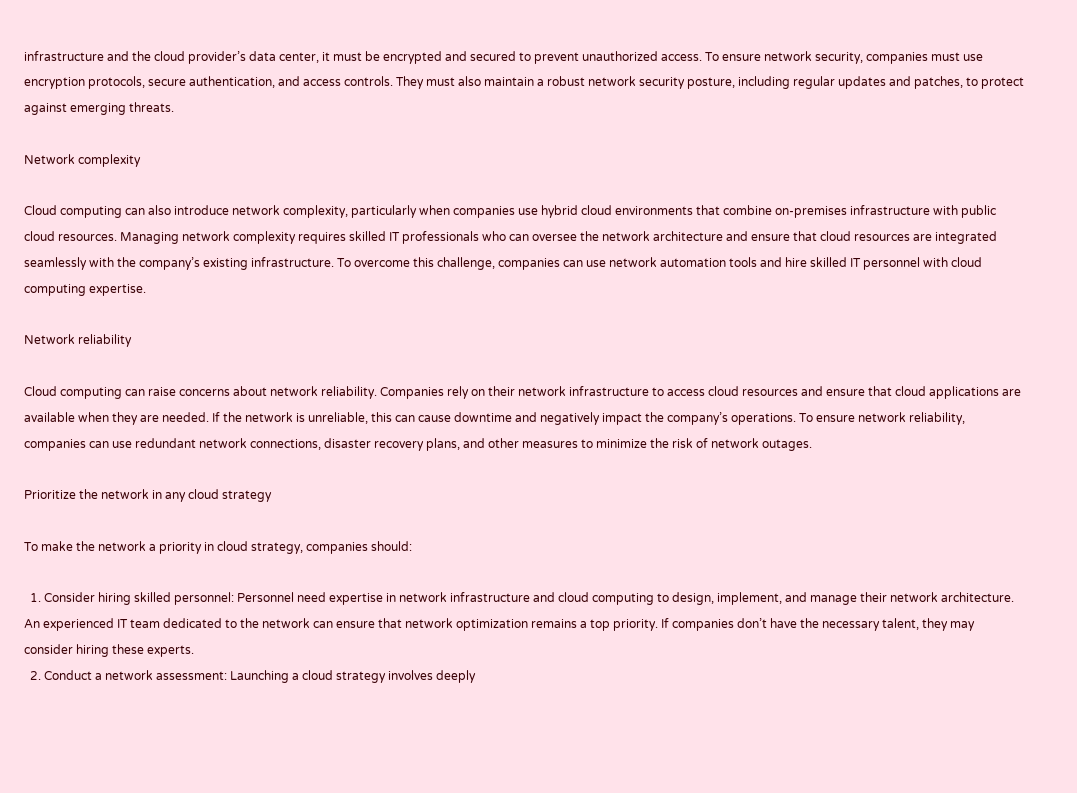infrastructure and the cloud provider’s data center, it must be encrypted and secured to prevent unauthorized access. To ensure network security, companies must use encryption protocols, secure authentication, and access controls. They must also maintain a robust network security posture, including regular updates and patches, to protect against emerging threats.

Network complexity

Cloud computing can also introduce network complexity, particularly when companies use hybrid cloud environments that combine on-premises infrastructure with public cloud resources. Managing network complexity requires skilled IT professionals who can oversee the network architecture and ensure that cloud resources are integrated seamlessly with the company’s existing infrastructure. To overcome this challenge, companies can use network automation tools and hire skilled IT personnel with cloud computing expertise.

Network reliability

Cloud computing can raise concerns about network reliability. Companies rely on their network infrastructure to access cloud resources and ensure that cloud applications are available when they are needed. If the network is unreliable, this can cause downtime and negatively impact the company’s operations. To ensure network reliability, companies can use redundant network connections, disaster recovery plans, and other measures to minimize the risk of network outages.

Prioritize the network in any cloud strategy

To make the network a priority in cloud strategy, companies should:

  1. Consider hiring skilled personnel: Personnel need expertise in network infrastructure and cloud computing to design, implement, and manage their network architecture. An experienced IT team dedicated to the network can ensure that network optimization remains a top priority. If companies don’t have the necessary talent, they may consider hiring these experts.
  2. Conduct a network assessment: Launching a cloud strategy involves deeply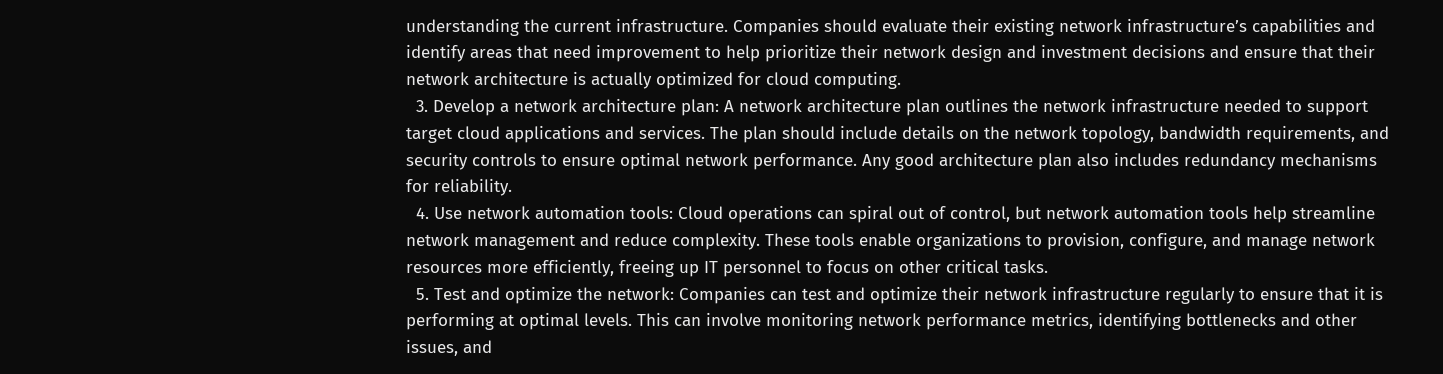understanding the current infrastructure. Companies should evaluate their existing network infrastructure’s capabilities and identify areas that need improvement to help prioritize their network design and investment decisions and ensure that their network architecture is actually optimized for cloud computing.
  3. Develop a network architecture plan: A network architecture plan outlines the network infrastructure needed to support target cloud applications and services. The plan should include details on the network topology, bandwidth requirements, and security controls to ensure optimal network performance. Any good architecture plan also includes redundancy mechanisms for reliability.
  4. Use network automation tools: Cloud operations can spiral out of control, but network automation tools help streamline network management and reduce complexity. These tools enable organizations to provision, configure, and manage network resources more efficiently, freeing up IT personnel to focus on other critical tasks.
  5. Test and optimize the network: Companies can test and optimize their network infrastructure regularly to ensure that it is performing at optimal levels. This can involve monitoring network performance metrics, identifying bottlenecks and other issues, and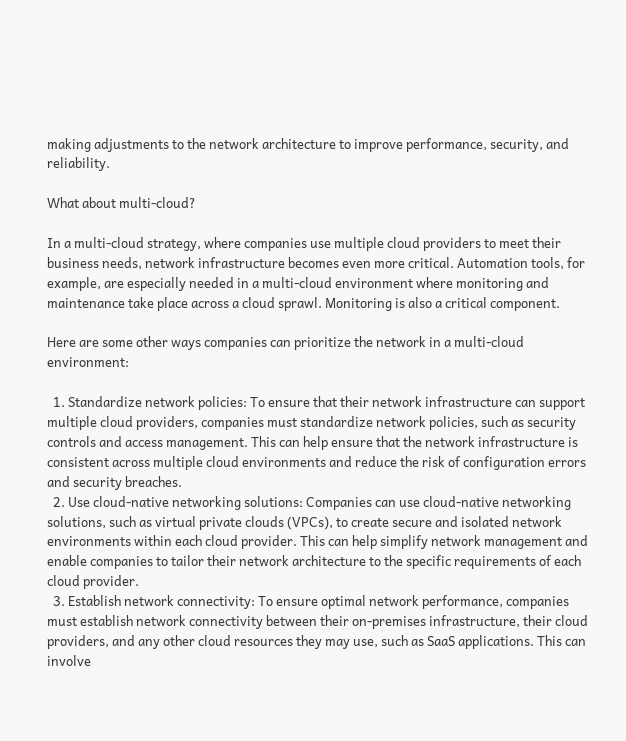making adjustments to the network architecture to improve performance, security, and reliability.

What about multi-cloud?

In a multi-cloud strategy, where companies use multiple cloud providers to meet their business needs, network infrastructure becomes even more critical. Automation tools, for example, are especially needed in a multi-cloud environment where monitoring and maintenance take place across a cloud sprawl. Monitoring is also a critical component.

Here are some other ways companies can prioritize the network in a multi-cloud environment:

  1. Standardize network policies: To ensure that their network infrastructure can support multiple cloud providers, companies must standardize network policies, such as security controls and access management. This can help ensure that the network infrastructure is consistent across multiple cloud environments and reduce the risk of configuration errors and security breaches.
  2. Use cloud-native networking solutions: Companies can use cloud-native networking solutions, such as virtual private clouds (VPCs), to create secure and isolated network environments within each cloud provider. This can help simplify network management and enable companies to tailor their network architecture to the specific requirements of each cloud provider.
  3. Establish network connectivity: To ensure optimal network performance, companies must establish network connectivity between their on-premises infrastructure, their cloud providers, and any other cloud resources they may use, such as SaaS applications. This can involve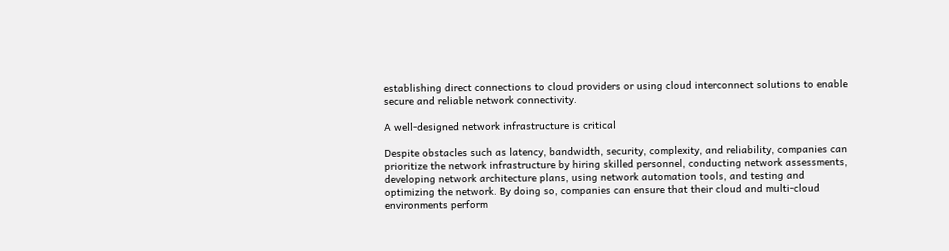establishing direct connections to cloud providers or using cloud interconnect solutions to enable secure and reliable network connectivity.

A well-designed network infrastructure is critical

Despite obstacles such as latency, bandwidth, security, complexity, and reliability, companies can prioritize the network infrastructure by hiring skilled personnel, conducting network assessments, developing network architecture plans, using network automation tools, and testing and optimizing the network. By doing so, companies can ensure that their cloud and multi-cloud environments perform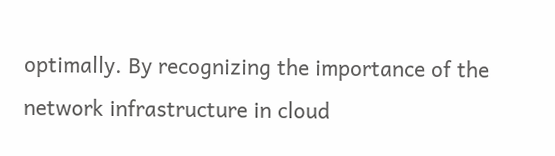optimally. By recognizing the importance of the network infrastructure in cloud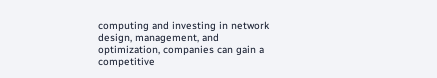computing and investing in network design, management, and optimization, companies can gain a competitive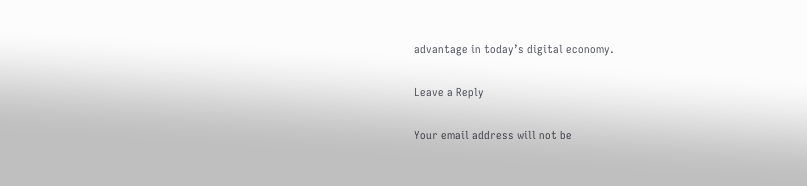advantage in today’s digital economy.

Leave a Reply

Your email address will not be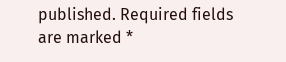published. Required fields are marked *